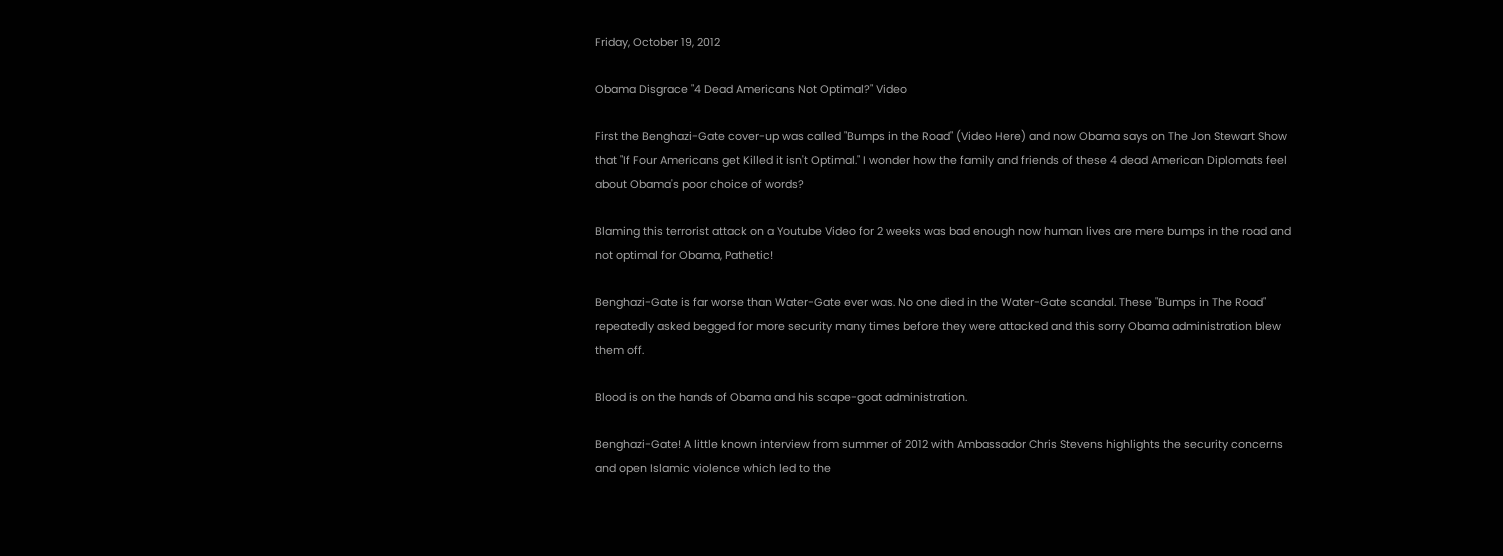Friday, October 19, 2012

Obama Disgrace "4 Dead Americans Not Optimal?" Video

First the Benghazi-Gate cover-up was called "Bumps in the Road" (Video Here) and now Obama says on The Jon Stewart Show that "If Four Americans get Killed it isn't Optimal." I wonder how the family and friends of these 4 dead American Diplomats feel about Obama's poor choice of words?

Blaming this terrorist attack on a Youtube Video for 2 weeks was bad enough now human lives are mere bumps in the road and not optimal for Obama, Pathetic!

Benghazi-Gate is far worse than Water-Gate ever was. No one died in the Water-Gate scandal. These "Bumps in The Road" repeatedly asked begged for more security many times before they were attacked and this sorry Obama administration blew them off.

Blood is on the hands of Obama and his scape-goat administration.

Benghazi-Gate! A little known interview from summer of 2012 with Ambassador Chris Stevens highlights the security concerns and open Islamic violence which led to the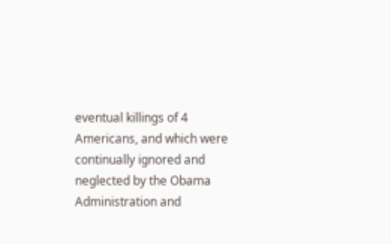eventual killings of 4 Americans, and which were continually ignored and neglected by the Obama Administration and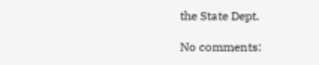the State Dept.

No comments: